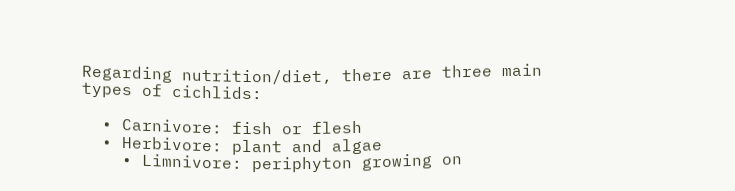Regarding nutrition/diet, there are three main types of cichlids:

  • Carnivore: fish or flesh
  • Herbivore: plant and algae
    • Limnivore: periphyton growing on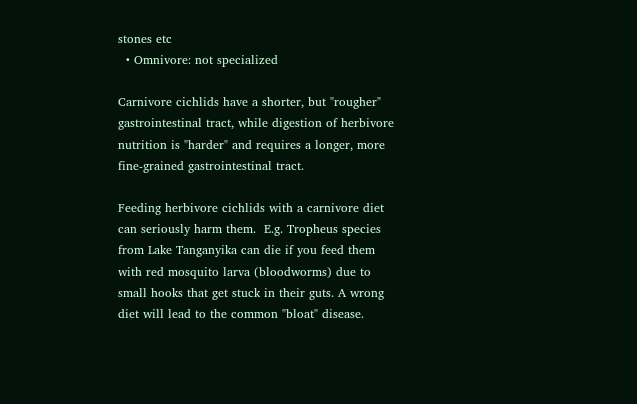stones etc
  • Omnivore: not specialized

Carnivore cichlids have a shorter, but "rougher" gastrointestinal tract, while digestion of herbivore nutrition is "harder" and requires a longer, more fine-grained gastrointestinal tract.

Feeding herbivore cichlids with a carnivore diet can seriously harm them.  E.g. Tropheus species from Lake Tanganyika can die if you feed them with red mosquito larva (bloodworms) due to small hooks that get stuck in their guts. A wrong diet will lead to the common "bloat" disease.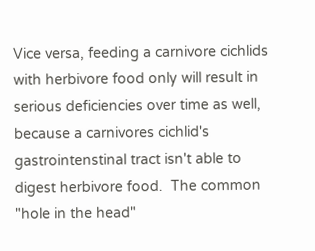Vice versa, feeding a carnivore cichlids with herbivore food only will result in serious deficiencies over time as well, because a carnivores cichlid's gastrointenstinal tract isn't able to digest herbivore food.  The common "hole in the head"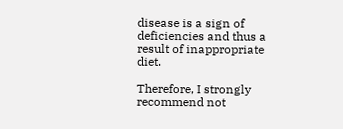disease is a sign of deficiencies and thus a result of inappropriate diet.

Therefore, I strongly recommend not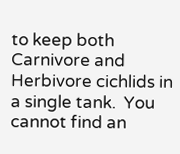to keep both Carnivore and Herbivore cichlids in a single tank.  You cannot find an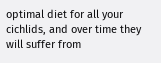optimal diet for all your cichlids, and over time they will suffer from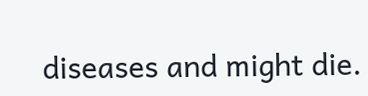diseases and might die.